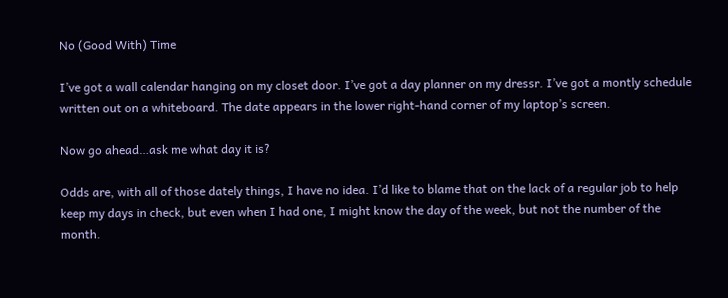No (Good With) Time

I’ve got a wall calendar hanging on my closet door. I’ve got a day planner on my dressr. I’ve got a montly schedule written out on a whiteboard. The date appears in the lower right-hand corner of my laptop’s screen.

Now go ahead…ask me what day it is?

Odds are, with all of those dately things, I have no idea. I’d like to blame that on the lack of a regular job to help keep my days in check, but even when I had one, I might know the day of the week, but not the number of the month.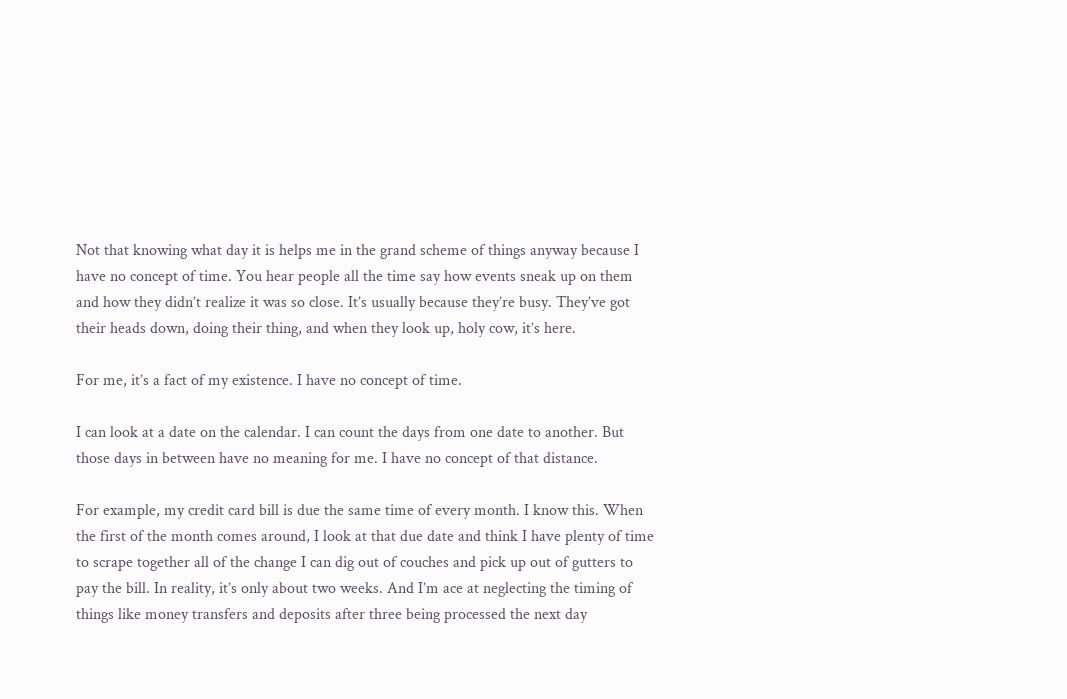Not that knowing what day it is helps me in the grand scheme of things anyway because I have no concept of time. You hear people all the time say how events sneak up on them and how they didn’t realize it was so close. It’s usually because they’re busy. They’ve got their heads down, doing their thing, and when they look up, holy cow, it’s here.

For me, it’s a fact of my existence. I have no concept of time.

I can look at a date on the calendar. I can count the days from one date to another. But those days in between have no meaning for me. I have no concept of that distance.

For example, my credit card bill is due the same time of every month. I know this. When the first of the month comes around, I look at that due date and think I have plenty of time to scrape together all of the change I can dig out of couches and pick up out of gutters to pay the bill. In reality, it’s only about two weeks. And I’m ace at neglecting the timing of things like money transfers and deposits after three being processed the next day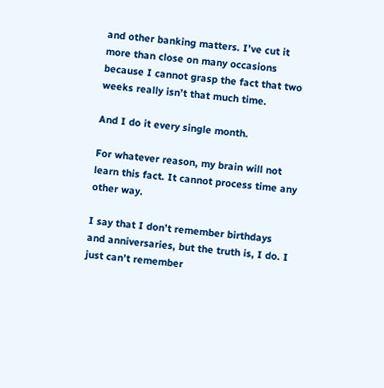and other banking matters. I’ve cut it more than close on many occasions because I cannot grasp the fact that two weeks really isn’t that much time.

And I do it every single month.

For whatever reason, my brain will not learn this fact. It cannot process time any other way.

I say that I don’t remember birthdays and anniversaries, but the truth is, I do. I just can’t remember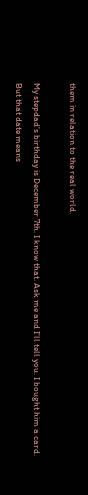them in relation to the real world.

My stepdad’s birthday is December 7th. I know that. Ask me and I’ll tell you. I bought him a card. But that date means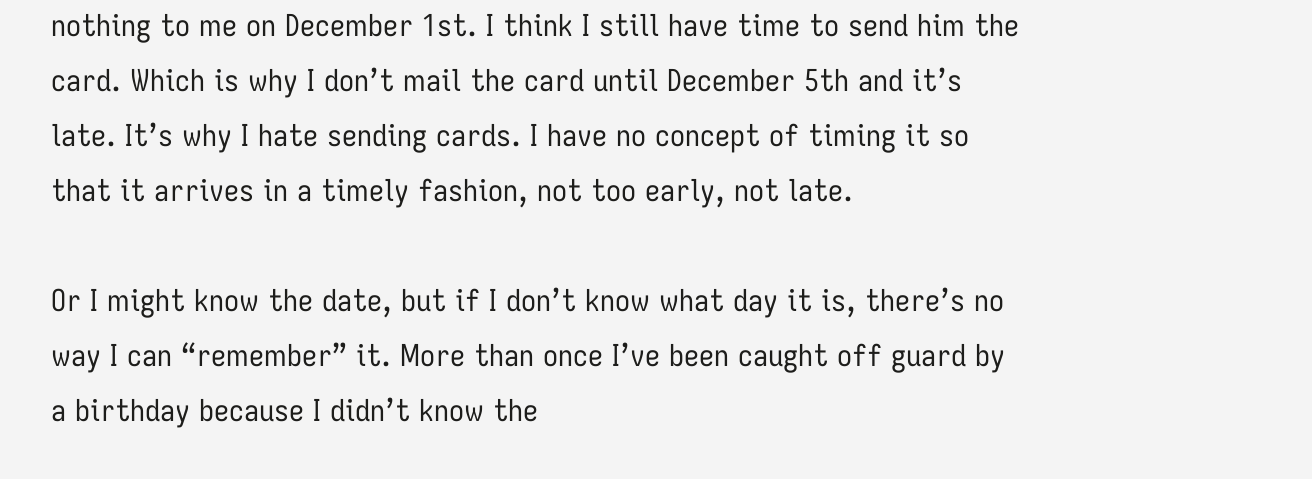nothing to me on December 1st. I think I still have time to send him the card. Which is why I don’t mail the card until December 5th and it’s late. It’s why I hate sending cards. I have no concept of timing it so that it arrives in a timely fashion, not too early, not late.

Or I might know the date, but if I don’t know what day it is, there’s no way I can “remember” it. More than once I’ve been caught off guard by a birthday because I didn’t know the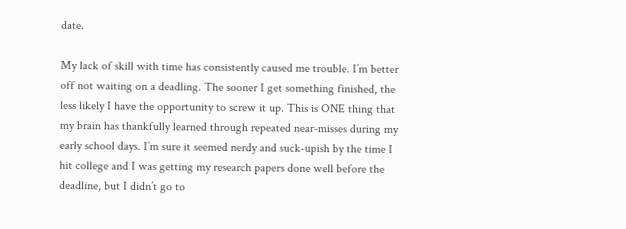date.

My lack of skill with time has consistently caused me trouble. I’m better off not waiting on a deadling. The sooner I get something finished, the less likely I have the opportunity to screw it up. This is ONE thing that my brain has thankfully learned through repeated near-misses during my early school days. I’m sure it seemed nerdy and suck-upish by the time I hit college and I was getting my research papers done well before the deadline, but I didn’t go to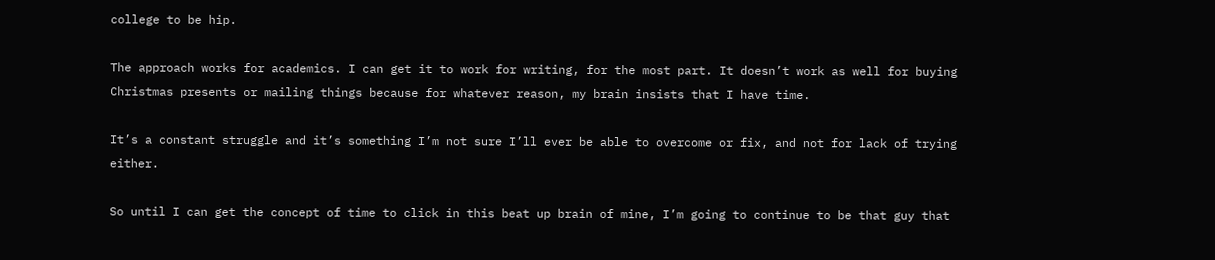college to be hip.

The approach works for academics. I can get it to work for writing, for the most part. It doesn’t work as well for buying Christmas presents or mailing things because for whatever reason, my brain insists that I have time.

It’s a constant struggle and it’s something I’m not sure I’ll ever be able to overcome or fix, and not for lack of trying either.

So until I can get the concept of time to click in this beat up brain of mine, I’m going to continue to be that guy that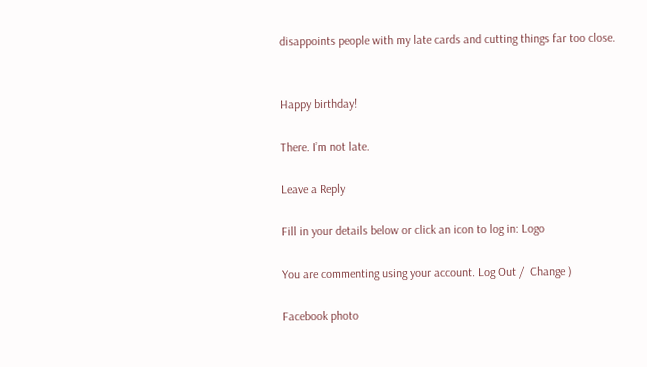disappoints people with my late cards and cutting things far too close.


Happy birthday!

There. I’m not late.

Leave a Reply

Fill in your details below or click an icon to log in: Logo

You are commenting using your account. Log Out /  Change )

Facebook photo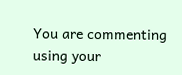You are commenting using your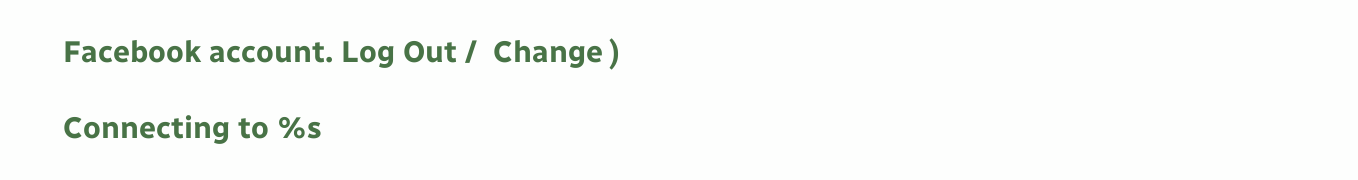Facebook account. Log Out /  Change )

Connecting to %s